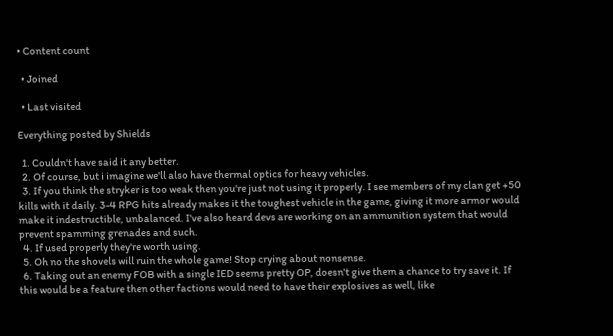• Content count

  • Joined

  • Last visited

Everything posted by Shields

  1. Couldn't have said it any better.
  2. Of course, but i imagine we'll also have thermal optics for heavy vehicles.
  3. If you think the stryker is too weak then you're just not using it properly. I see members of my clan get +50 kills with it daily. 3-4 RPG hits already makes it the toughest vehicle in the game, giving it more armor would make it indestructible, unbalanced. I've also heard devs are working on an ammunition system that would prevent spamming grenades and such.
  4. If used properly they're worth using.
  5. Oh no the shovels will ruin the whole game! Stop crying about nonsense.
  6. Taking out an enemy FOB with a single IED seems pretty OP, doesn't give them a chance to try save it. If this would be a feature then other factions would need to have their explosives as well, like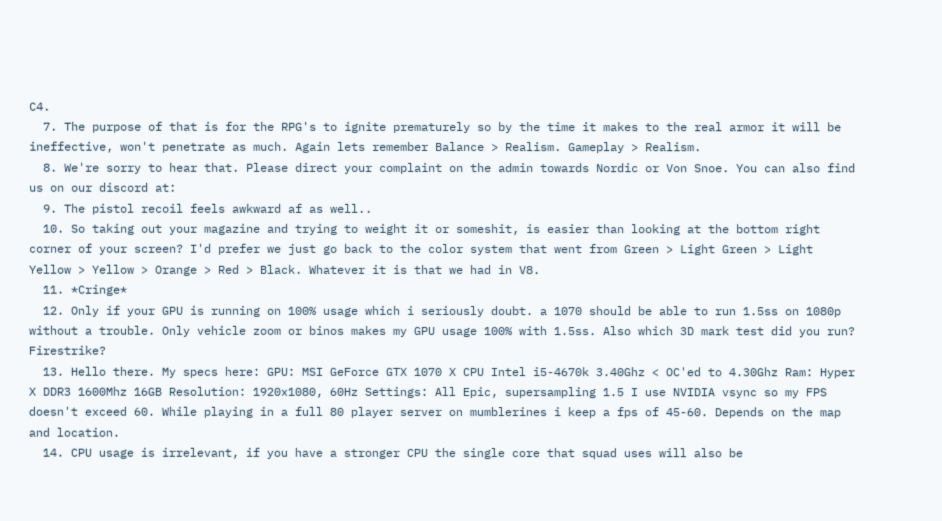C4.
  7. The purpose of that is for the RPG's to ignite prematurely so by the time it makes to the real armor it will be ineffective, won't penetrate as much. Again lets remember Balance > Realism. Gameplay > Realism.
  8. We're sorry to hear that. Please direct your complaint on the admin towards Nordic or Von Snoe. You can also find us on our discord at:
  9. The pistol recoil feels awkward af as well..
  10. So taking out your magazine and trying to weight it or someshit, is easier than looking at the bottom right corner of your screen? I'd prefer we just go back to the color system that went from Green > Light Green > Light Yellow > Yellow > Orange > Red > Black. Whatever it is that we had in V8.
  11. *Cringe*
  12. Only if your GPU is running on 100% usage which i seriously doubt. a 1070 should be able to run 1.5ss on 1080p without a trouble. Only vehicle zoom or binos makes my GPU usage 100% with 1.5ss. Also which 3D mark test did you run? Firestrike?
  13. Hello there. My specs here: GPU: MSI GeForce GTX 1070 X CPU Intel i5-4670k 3.40Ghz < OC'ed to 4.30Ghz Ram: Hyper X DDR3 1600Mhz 16GB Resolution: 1920x1080, 60Hz Settings: All Epic, supersampling 1.5 I use NVIDIA vsync so my FPS doesn't exceed 60. While playing in a full 80 player server on mumblerines i keep a fps of 45-60. Depends on the map and location.
  14. CPU usage is irrelevant, if you have a stronger CPU the single core that squad uses will also be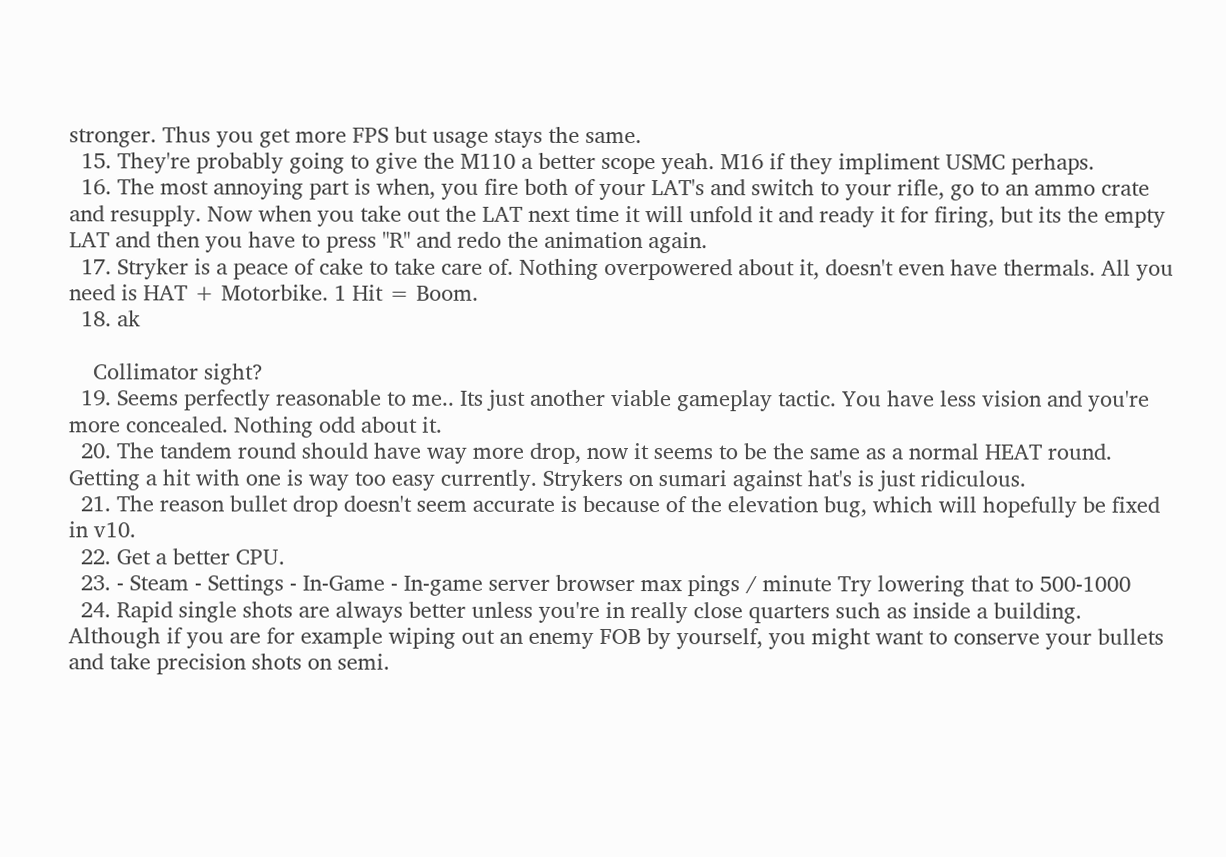stronger. Thus you get more FPS but usage stays the same.
  15. They're probably going to give the M110 a better scope yeah. M16 if they impliment USMC perhaps.
  16. The most annoying part is when, you fire both of your LAT's and switch to your rifle, go to an ammo crate and resupply. Now when you take out the LAT next time it will unfold it and ready it for firing, but its the empty LAT and then you have to press "R" and redo the animation again.
  17. Stryker is a peace of cake to take care of. Nothing overpowered about it, doesn't even have thermals. All you need is HAT + Motorbike. 1 Hit = Boom.
  18. ak

    Collimator sight?
  19. Seems perfectly reasonable to me.. Its just another viable gameplay tactic. You have less vision and you're more concealed. Nothing odd about it.
  20. The tandem round should have way more drop, now it seems to be the same as a normal HEAT round. Getting a hit with one is way too easy currently. Strykers on sumari against hat's is just ridiculous.
  21. The reason bullet drop doesn't seem accurate is because of the elevation bug, which will hopefully be fixed in v10.
  22. Get a better CPU.
  23. - Steam - Settings - In-Game - In-game server browser max pings / minute Try lowering that to 500-1000
  24. Rapid single shots are always better unless you're in really close quarters such as inside a building. Although if you are for example wiping out an enemy FOB by yourself, you might want to conserve your bullets and take precision shots on semi.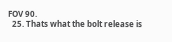FOV 90.
  25. Thats what the bolt release is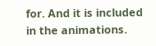for. And it is included in the animations.